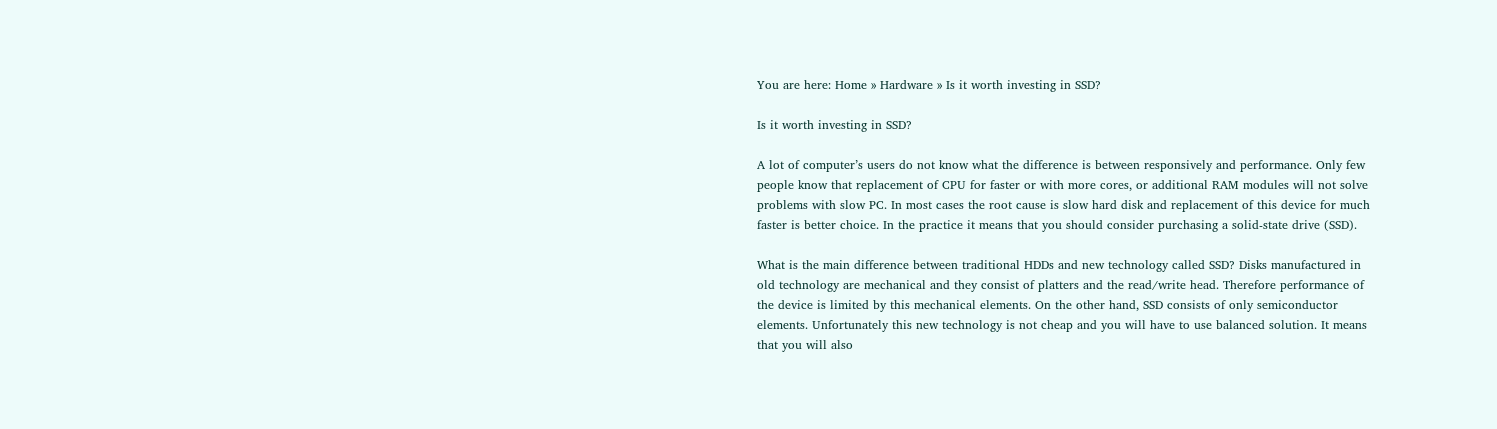You are here: Home » Hardware » Is it worth investing in SSD?

Is it worth investing in SSD?

A lot of computer’s users do not know what the difference is between responsively and performance. Only few people know that replacement of CPU for faster or with more cores, or additional RAM modules will not solve problems with slow PC. In most cases the root cause is slow hard disk and replacement of this device for much faster is better choice. In the practice it means that you should consider purchasing a solid-state drive (SSD).

What is the main difference between traditional HDDs and new technology called SSD? Disks manufactured in old technology are mechanical and they consist of platters and the read/write head. Therefore performance of  the device is limited by this mechanical elements. On the other hand, SSD consists of only semiconductor elements. Unfortunately this new technology is not cheap and you will have to use balanced solution. It means that you will also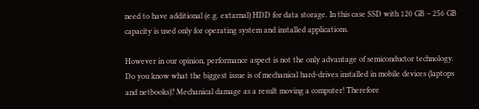need to have additional (e.g. extarnal) HDD for data storage. In this case SSD with 120 GB – 256 GB capacity is used only for operating system and installed applications.

However in our opinion, performance aspect is not the only advantage of semiconductor technology. Do you know what the biggest issue is of mechanical hard-drives installed in mobile devices (laptops and netbooks)? Mechanical damage as a result moving a computer! Therefore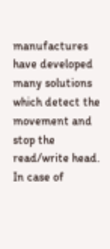manufactures have developed many solutions which detect the movement and stop the read/write head. In case of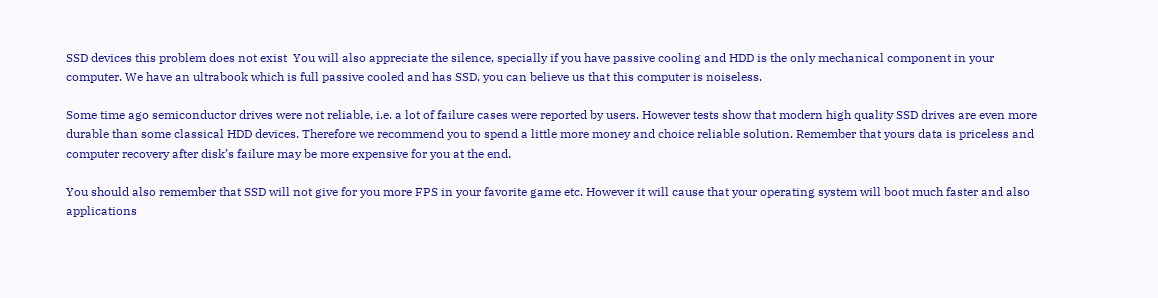SSD devices this problem does not exist  You will also appreciate the silence, specially if you have passive cooling and HDD is the only mechanical component in your computer. We have an ultrabook which is full passive cooled and has SSD, you can believe us that this computer is noiseless.

Some time ago semiconductor drives were not reliable, i.e. a lot of failure cases were reported by users. However tests show that modern high quality SSD drives are even more durable than some classical HDD devices. Therefore we recommend you to spend a little more money and choice reliable solution. Remember that yours data is priceless and computer recovery after disk’s failure may be more expensive for you at the end.

You should also remember that SSD will not give for you more FPS in your favorite game etc. However it will cause that your operating system will boot much faster and also applications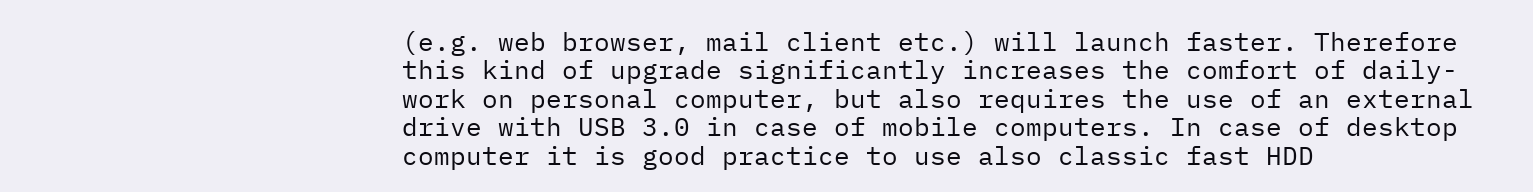(e.g. web browser, mail client etc.) will launch faster. Therefore this kind of upgrade significantly increases the comfort of daily-work on personal computer, but also requires the use of an external drive with USB 3.0 in case of mobile computers. In case of desktop computer it is good practice to use also classic fast HDD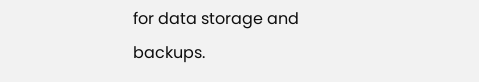for data storage and backups.